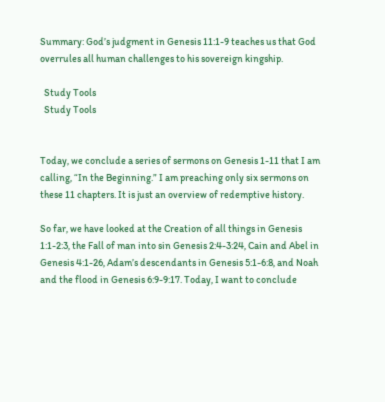Summary: God’s judgment in Genesis 11:1-9 teaches us that God overrules all human challenges to his sovereign kingship.

  Study Tools
  Study Tools


Today, we conclude a series of sermons on Genesis 1-11 that I am calling, “In the Beginning.” I am preaching only six sermons on these 11 chapters. It is just an overview of redemptive history.

So far, we have looked at the Creation of all things in Genesis 1:1-2:3, the Fall of man into sin Genesis 2:4-3:24, Cain and Abel in Genesis 4:1-26, Adam’s descendants in Genesis 5:1-6:8, and Noah and the flood in Genesis 6:9-9:17. Today, I want to conclude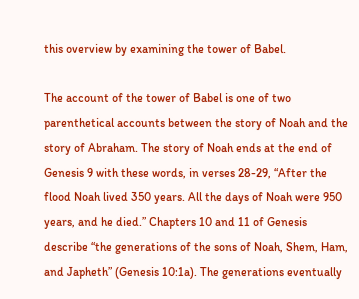this overview by examining the tower of Babel.

The account of the tower of Babel is one of two parenthetical accounts between the story of Noah and the story of Abraham. The story of Noah ends at the end of Genesis 9 with these words, in verses 28-29, “After the flood Noah lived 350 years. All the days of Noah were 950 years, and he died.” Chapters 10 and 11 of Genesis describe “the generations of the sons of Noah, Shem, Ham, and Japheth” (Genesis 10:1a). The generations eventually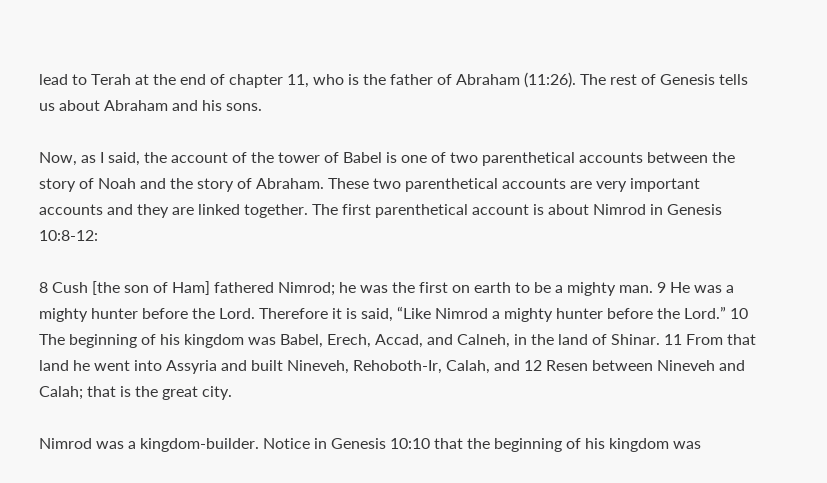lead to Terah at the end of chapter 11, who is the father of Abraham (11:26). The rest of Genesis tells us about Abraham and his sons.

Now, as I said, the account of the tower of Babel is one of two parenthetical accounts between the story of Noah and the story of Abraham. These two parenthetical accounts are very important accounts and they are linked together. The first parenthetical account is about Nimrod in Genesis 10:8-12:

8 Cush [the son of Ham] fathered Nimrod; he was the first on earth to be a mighty man. 9 He was a mighty hunter before the Lord. Therefore it is said, “Like Nimrod a mighty hunter before the Lord.” 10 The beginning of his kingdom was Babel, Erech, Accad, and Calneh, in the land of Shinar. 11 From that land he went into Assyria and built Nineveh, Rehoboth-Ir, Calah, and 12 Resen between Nineveh and Calah; that is the great city.

Nimrod was a kingdom-builder. Notice in Genesis 10:10 that the beginning of his kingdom was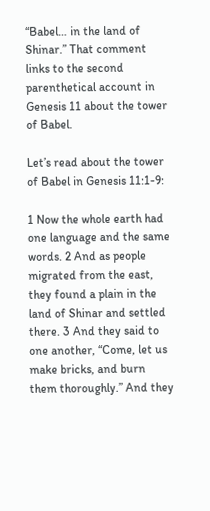“Babel… in the land of Shinar.” That comment links to the second parenthetical account in Genesis 11 about the tower of Babel.

Let’s read about the tower of Babel in Genesis 11:1-9:

1 Now the whole earth had one language and the same words. 2 And as people migrated from the east, they found a plain in the land of Shinar and settled there. 3 And they said to one another, “Come, let us make bricks, and burn them thoroughly.” And they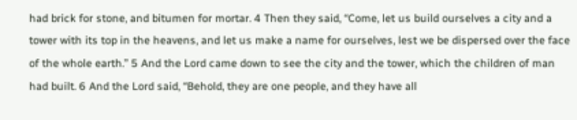had brick for stone, and bitumen for mortar. 4 Then they said, “Come, let us build ourselves a city and a tower with its top in the heavens, and let us make a name for ourselves, lest we be dispersed over the face of the whole earth.” 5 And the Lord came down to see the city and the tower, which the children of man had built. 6 And the Lord said, “Behold, they are one people, and they have all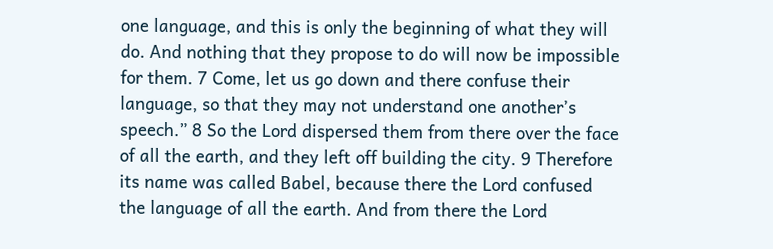one language, and this is only the beginning of what they will do. And nothing that they propose to do will now be impossible for them. 7 Come, let us go down and there confuse their language, so that they may not understand one another’s speech.” 8 So the Lord dispersed them from there over the face of all the earth, and they left off building the city. 9 Therefore its name was called Babel, because there the Lord confused the language of all the earth. And from there the Lord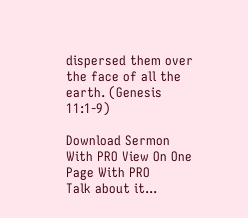dispersed them over the face of all the earth. (Genesis 11:1-9)

Download Sermon With PRO View On One Page With PRO
Talk about it...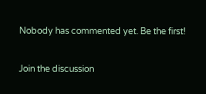Nobody has commented yet. Be the first!

Join the discussion